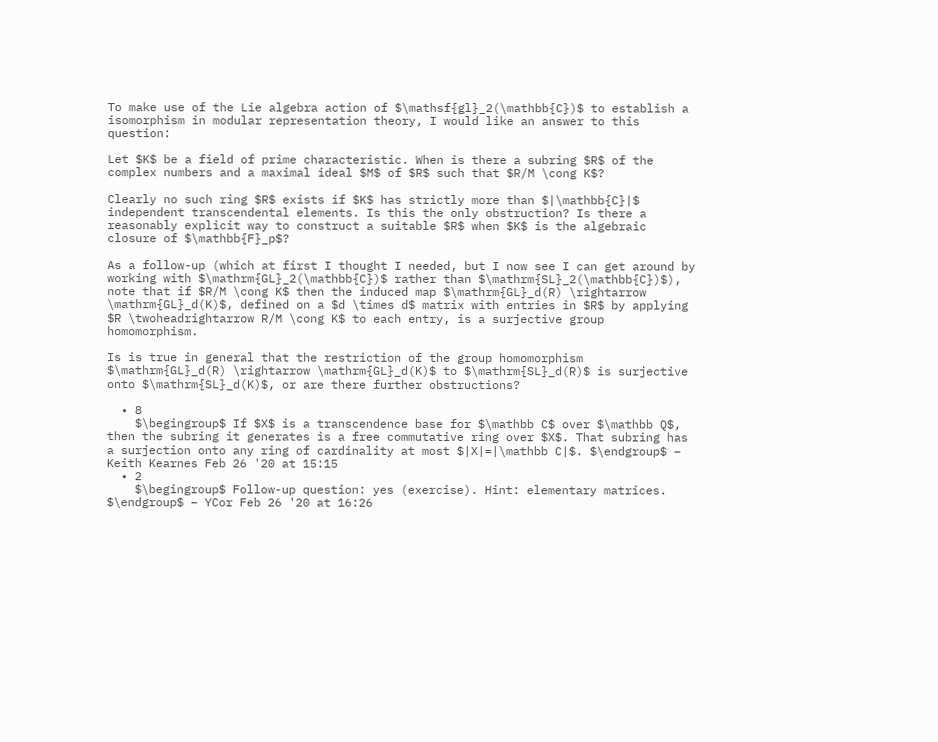To make use of the Lie algebra action of $\mathsf{gl}_2(\mathbb{C})$ to establish a isomorphism in modular representation theory, I would like an answer to this question:

Let $K$ be a field of prime characteristic. When is there a subring $R$ of the complex numbers and a maximal ideal $M$ of $R$ such that $R/M \cong K$?

Clearly no such ring $R$ exists if $K$ has strictly more than $|\mathbb{C}|$ independent transcendental elements. Is this the only obstruction? Is there a reasonably explicit way to construct a suitable $R$ when $K$ is the algebraic closure of $\mathbb{F}_p$?

As a follow-up (which at first I thought I needed, but I now see I can get around by working with $\mathrm{GL}_2(\mathbb{C})$ rather than $\mathrm{SL}_2(\mathbb{C})$), note that if $R/M \cong K$ then the induced map $\mathrm{GL}_d(R) \rightarrow \mathrm{GL}_d(K)$, defined on a $d \times d$ matrix with entries in $R$ by applying $R \twoheadrightarrow R/M \cong K$ to each entry, is a surjective group homomorphism.

Is is true in general that the restriction of the group homomorphism $\mathrm{GL}_d(R) \rightarrow \mathrm{GL}_d(K)$ to $\mathrm{SL}_d(R)$ is surjective onto $\mathrm{SL}_d(K)$, or are there further obstructions?

  • 8
    $\begingroup$ If $X$ is a transcendence base for $\mathbb C$ over $\mathbb Q$, then the subring it generates is a free commutative ring over $X$. That subring has a surjection onto any ring of cardinality at most $|X|=|\mathbb C|$. $\endgroup$ – Keith Kearnes Feb 26 '20 at 15:15
  • 2
    $\begingroup$ Follow-up question: yes (exercise). Hint: elementary matrices. $\endgroup$ – YCor Feb 26 '20 at 16:26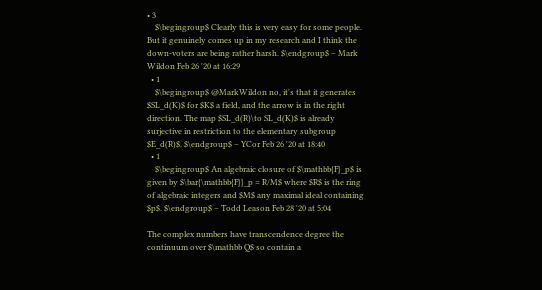• 3
    $\begingroup$ Clearly this is very easy for some people. But it genuinely comes up in my research and I think the down-voters are being rather harsh. $\endgroup$ – Mark Wildon Feb 26 '20 at 16:29
  • 1
    $\begingroup$ @MarkWildon no, it's that it generates $SL_d(K)$ for $K$ a field, and the arrow is in the right direction. The map $SL_d(R)\to SL_d(K)$ is already surjective in restriction to the elementary subgroup $E_d(R)$. $\endgroup$ – YCor Feb 26 '20 at 18:40
  • 1
    $\begingroup$ An algebraic closure of $\mathbb{F}_p$ is given by $\bar{\mathbb{F}}_p = R/M$ where $R$ is the ring of algebraic integers and $M$ any maximal ideal containing $p$. $\endgroup$ – Todd Leason Feb 28 '20 at 5:04

The complex numbers have transcendence degree the continuum over $\mathbb Q$ so contain a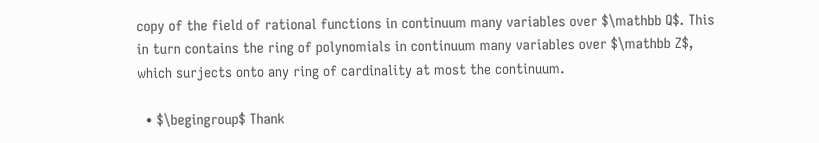copy of the field of rational functions in continuum many variables over $\mathbb Q$. This in turn contains the ring of polynomials in continuum many variables over $\mathbb Z$, which surjects onto any ring of cardinality at most the continuum.

  • $\begingroup$ Thank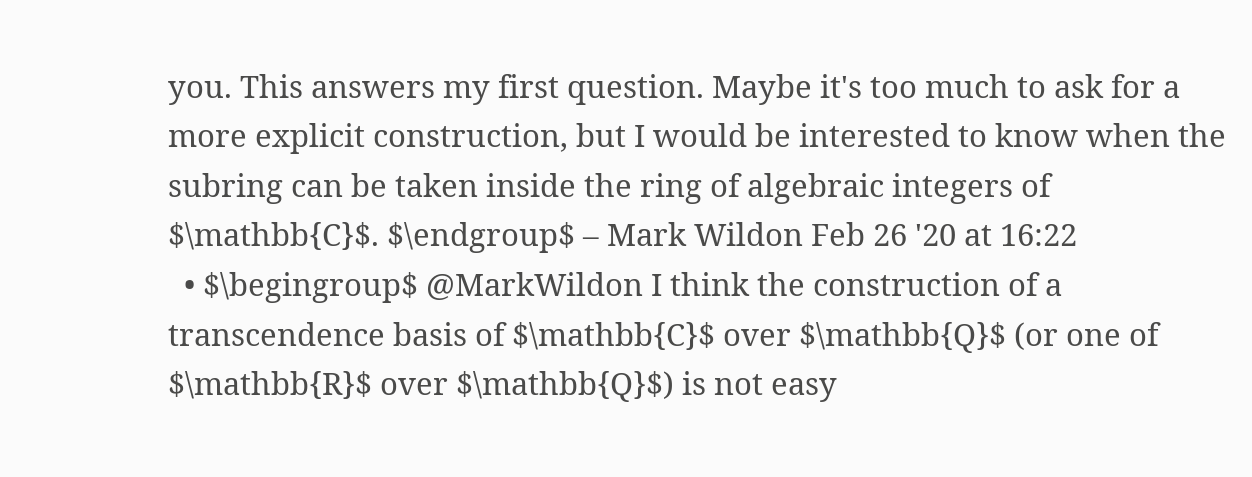you. This answers my first question. Maybe it's too much to ask for a more explicit construction, but I would be interested to know when the subring can be taken inside the ring of algebraic integers of $\mathbb{C}$. $\endgroup$ – Mark Wildon Feb 26 '20 at 16:22
  • $\begingroup$ @MarkWildon I think the construction of a transcendence basis of $\mathbb{C}$ over $\mathbb{Q}$ (or one of $\mathbb{R}$ over $\mathbb{Q}$) is not easy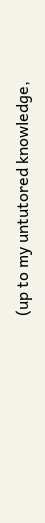(up to my untutored knowledge,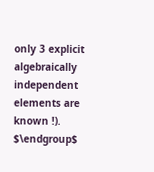only 3 explicit algebraically independent elements are known !). $\endgroup$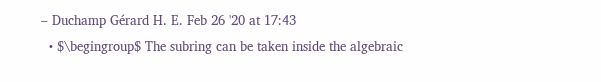– Duchamp Gérard H. E. Feb 26 '20 at 17:43
  • $\begingroup$ The subring can be taken inside the algebraic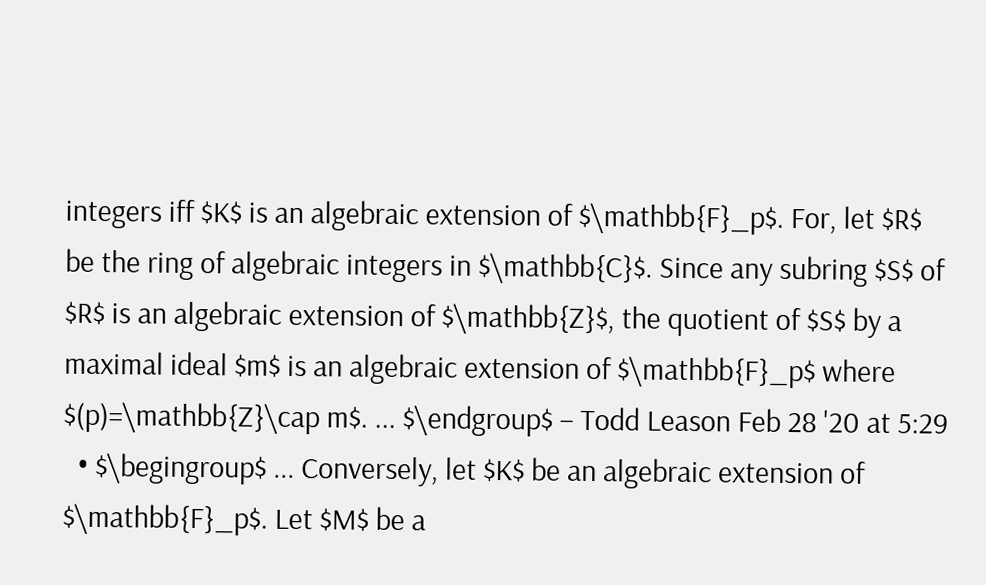integers iff $K$ is an algebraic extension of $\mathbb{F}_p$. For, let $R$ be the ring of algebraic integers in $\mathbb{C}$. Since any subring $S$ of $R$ is an algebraic extension of $\mathbb{Z}$, the quotient of $S$ by a maximal ideal $m$ is an algebraic extension of $\mathbb{F}_p$ where $(p)=\mathbb{Z}\cap m$. ... $\endgroup$ – Todd Leason Feb 28 '20 at 5:29
  • $\begingroup$ ... Conversely, let $K$ be an algebraic extension of $\mathbb{F}_p$. Let $M$ be a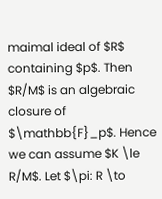maimal ideal of $R$ containing $p$. Then $R/M$ is an algebraic closure of $\mathbb{F}_p$. Hence we can assume $K \le R/M$. Let $\pi: R \to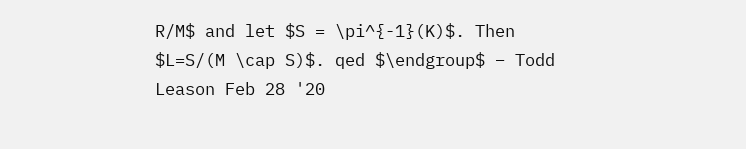R/M$ and let $S = \pi^{-1}(K)$. Then $L=S/(M \cap S)$. qed $\endgroup$ – Todd Leason Feb 28 '20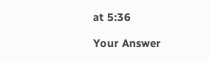at 5:36

Your Answer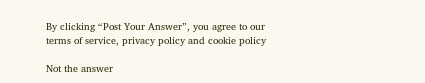By clicking “Post Your Answer”, you agree to our terms of service, privacy policy and cookie policy

Not the answer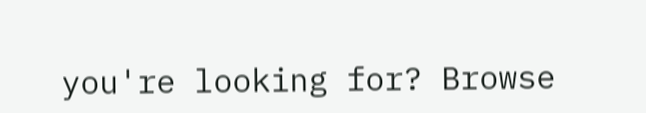you're looking for? Browse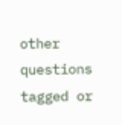other questions tagged or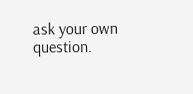ask your own question.